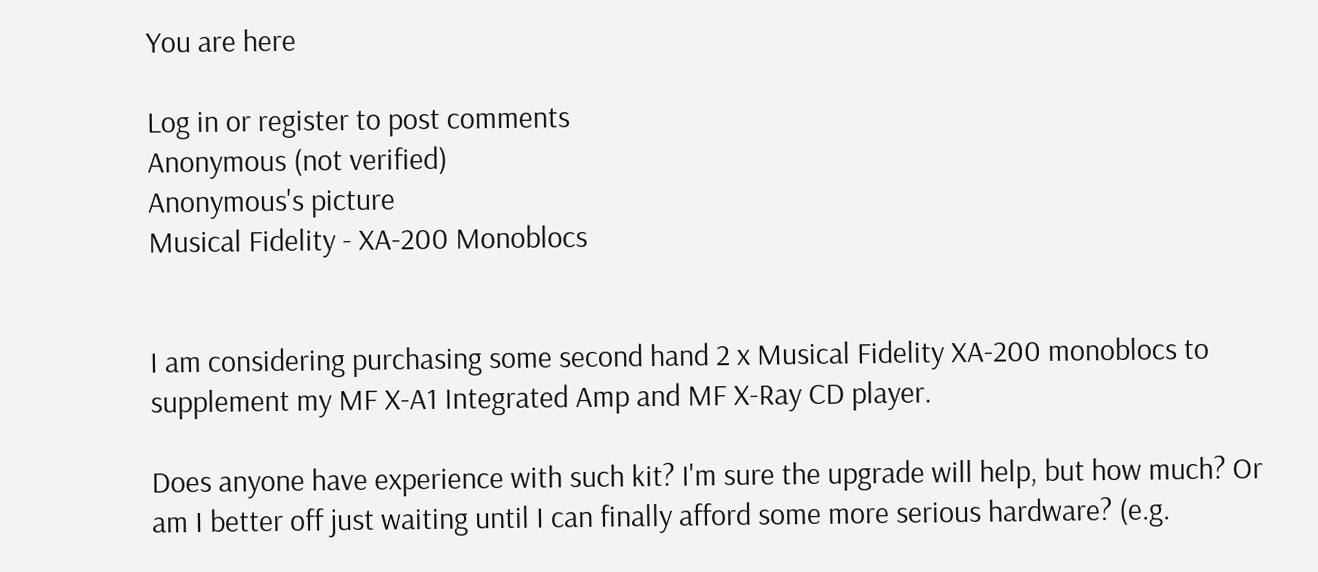You are here

Log in or register to post comments
Anonymous (not verified)
Anonymous's picture
Musical Fidelity - XA-200 Monoblocs


I am considering purchasing some second hand 2 x Musical Fidelity XA-200 monoblocs to supplement my MF X-A1 Integrated Amp and MF X-Ray CD player.

Does anyone have experience with such kit? I'm sure the upgrade will help, but how much? Or am I better off just waiting until I can finally afford some more serious hardware? (e.g.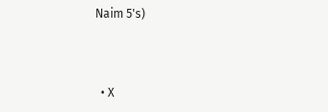Naim 5's)



  • X